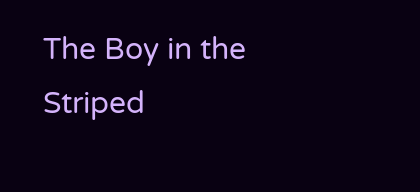The Boy in the Striped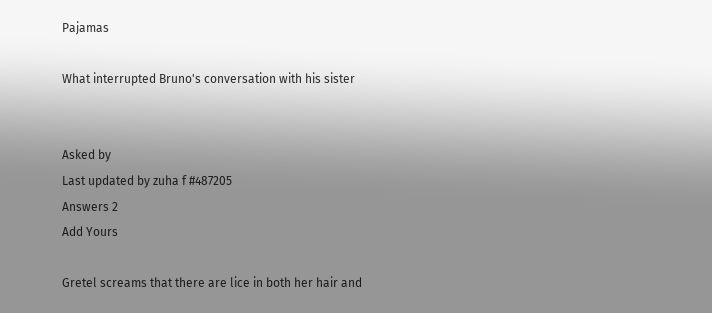Pajamas

What interrupted Bruno's conversation with his sister


Asked by
Last updated by zuha f #487205
Answers 2
Add Yours

Gretel screams that there are lice in both her hair and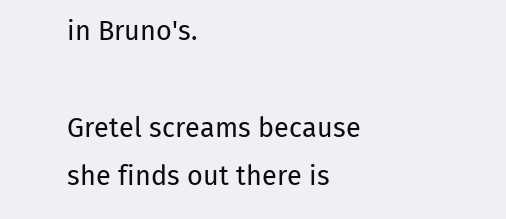in Bruno's.

Gretel screams because she finds out there is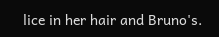lice in her hair and Bruno's.